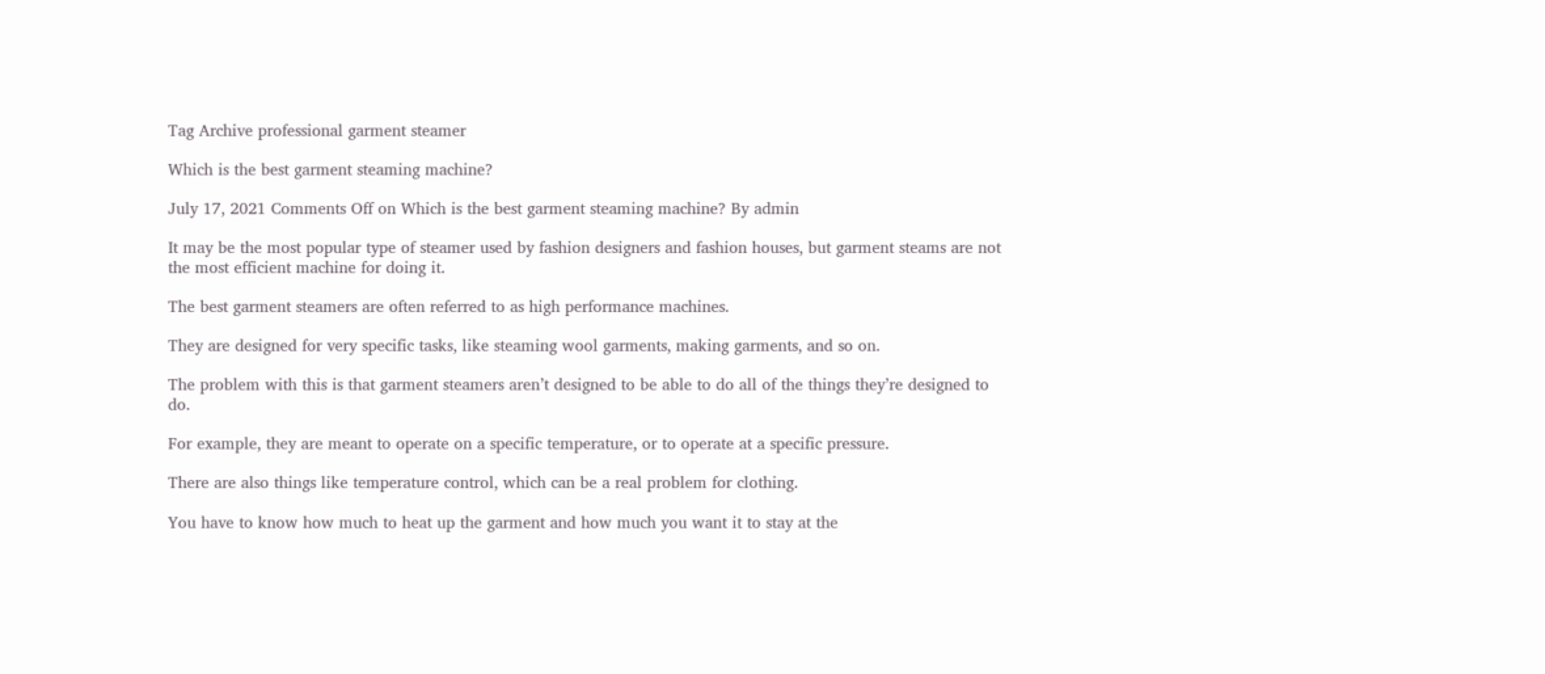Tag Archive professional garment steamer

Which is the best garment steaming machine?

July 17, 2021 Comments Off on Which is the best garment steaming machine? By admin

It may be the most popular type of steamer used by fashion designers and fashion houses, but garment steams are not the most efficient machine for doing it.

The best garment steamers are often referred to as high performance machines.

They are designed for very specific tasks, like steaming wool garments, making garments, and so on.

The problem with this is that garment steamers aren’t designed to be able to do all of the things they’re designed to do.

For example, they are meant to operate on a specific temperature, or to operate at a specific pressure.

There are also things like temperature control, which can be a real problem for clothing.

You have to know how much to heat up the garment and how much you want it to stay at the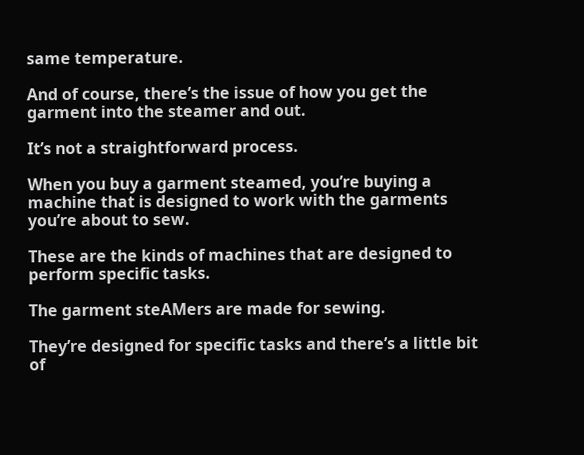same temperature.

And of course, there’s the issue of how you get the garment into the steamer and out.

It’s not a straightforward process.

When you buy a garment steamed, you’re buying a machine that is designed to work with the garments you’re about to sew.

These are the kinds of machines that are designed to perform specific tasks.

The garment steAMers are made for sewing.

They’re designed for specific tasks and there’s a little bit of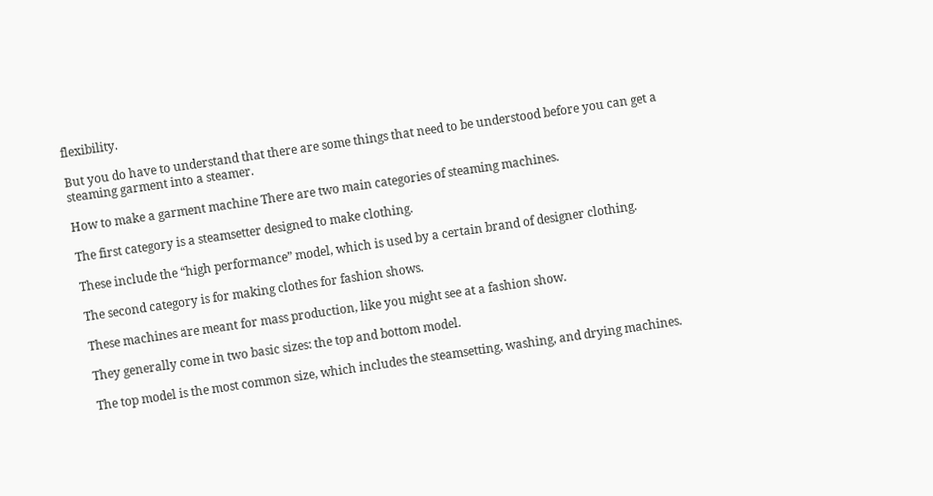flexibility.

But you do have to understand that there are some things that need to be understood before you can get a steaming garment into a steamer.

How to make a garment machine There are two main categories of steaming machines.

The first category is a steamsetter designed to make clothing.

These include the “high performance” model, which is used by a certain brand of designer clothing.

The second category is for making clothes for fashion shows.

These machines are meant for mass production, like you might see at a fashion show.

They generally come in two basic sizes: the top and bottom model.

The top model is the most common size, which includes the steamsetting, washing, and drying machines.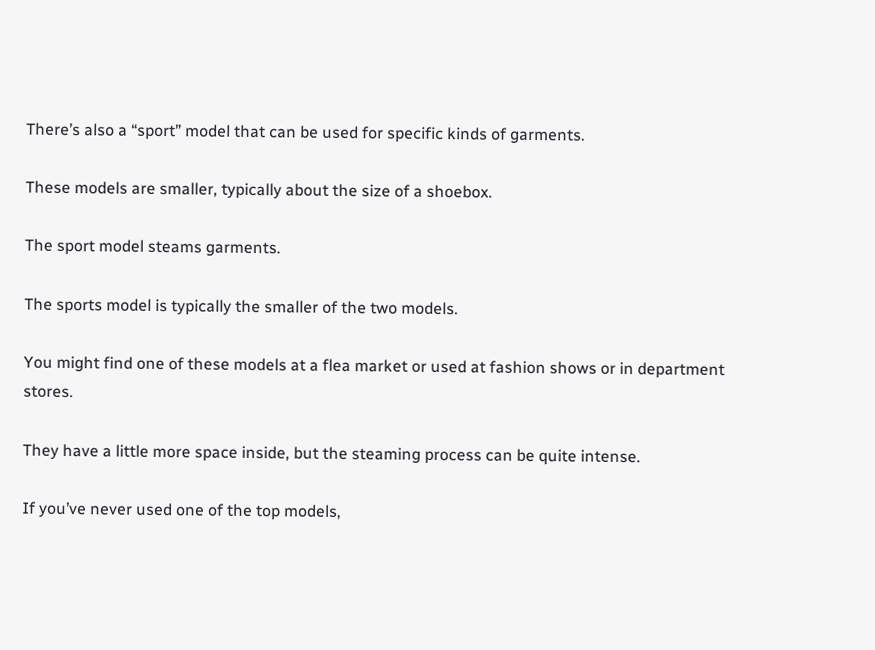There’s also a “sport” model that can be used for specific kinds of garments.

These models are smaller, typically about the size of a shoebox.

The sport model steams garments.

The sports model is typically the smaller of the two models.

You might find one of these models at a flea market or used at fashion shows or in department stores.

They have a little more space inside, but the steaming process can be quite intense.

If you’ve never used one of the top models,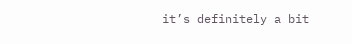it’s definitely a bit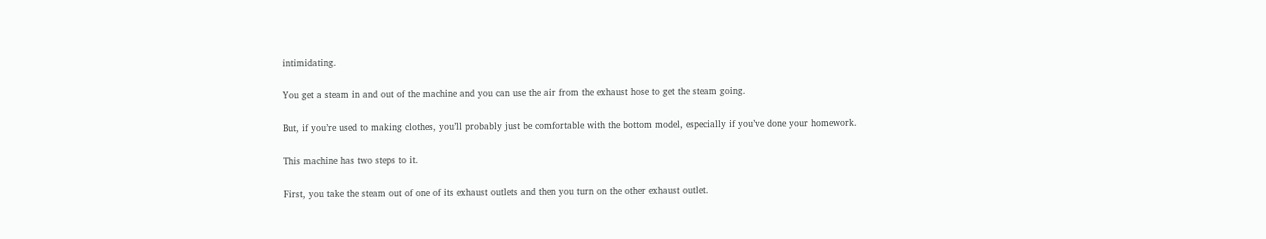intimidating.

You get a steam in and out of the machine and you can use the air from the exhaust hose to get the steam going.

But, if you’re used to making clothes, you’ll probably just be comfortable with the bottom model, especially if you’ve done your homework.

This machine has two steps to it.

First, you take the steam out of one of its exhaust outlets and then you turn on the other exhaust outlet.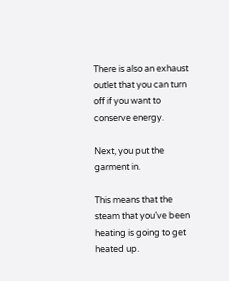There is also an exhaust outlet that you can turn off if you want to conserve energy.

Next, you put the garment in.

This means that the steam that you’ve been heating is going to get heated up.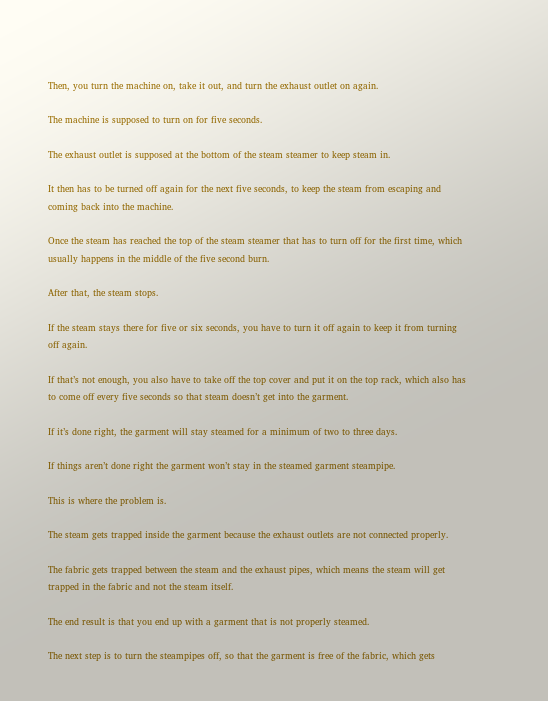Then, you turn the machine on, take it out, and turn the exhaust outlet on again.

The machine is supposed to turn on for five seconds.

The exhaust outlet is supposed at the bottom of the steam steamer to keep steam in.

It then has to be turned off again for the next five seconds, to keep the steam from escaping and coming back into the machine.

Once the steam has reached the top of the steam steamer that has to turn off for the first time, which usually happens in the middle of the five second burn.

After that, the steam stops.

If the steam stays there for five or six seconds, you have to turn it off again to keep it from turning off again.

If that’s not enough, you also have to take off the top cover and put it on the top rack, which also has to come off every five seconds so that steam doesn’t get into the garment.

If it’s done right, the garment will stay steamed for a minimum of two to three days.

If things aren’t done right the garment won’t stay in the steamed garment steampipe.

This is where the problem is.

The steam gets trapped inside the garment because the exhaust outlets are not connected properly.

The fabric gets trapped between the steam and the exhaust pipes, which means the steam will get trapped in the fabric and not the steam itself.

The end result is that you end up with a garment that is not properly steamed.

The next step is to turn the steampipes off, so that the garment is free of the fabric, which gets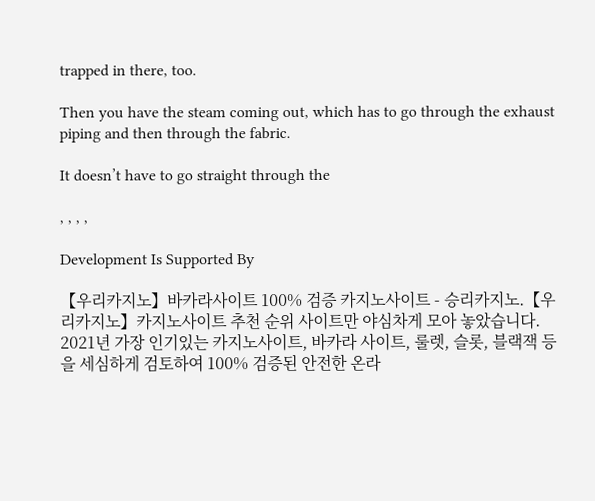trapped in there, too.

Then you have the steam coming out, which has to go through the exhaust piping and then through the fabric.

It doesn’t have to go straight through the

, , , ,

Development Is Supported By

【우리카지노】바카라사이트 100% 검증 카지노사이트 - 승리카지노.【우리카지노】카지노사이트 추천 순위 사이트만 야심차게 모아 놓았습니다. 2021년 가장 인기있는 카지노사이트, 바카라 사이트, 룰렛, 슬롯, 블랙잭 등을 세심하게 검토하여 100% 검증된 안전한 온라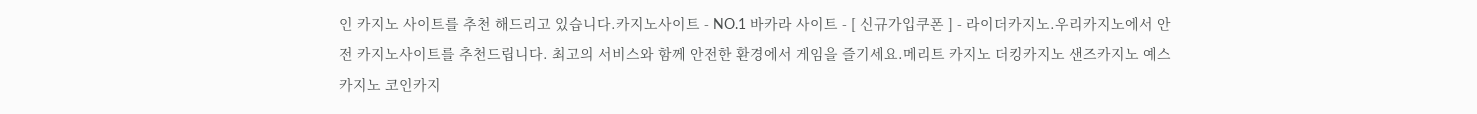인 카지노 사이트를 추천 해드리고 있습니다.카지노사이트 - NO.1 바카라 사이트 - [ 신규가입쿠폰 ] - 라이더카지노.우리카지노에서 안전 카지노사이트를 추천드립니다. 최고의 서비스와 함께 안전한 환경에서 게임을 즐기세요.메리트 카지노 더킹카지노 샌즈카지노 예스 카지노 코인카지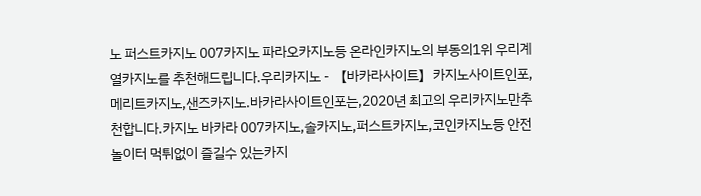노 퍼스트카지노 007카지노 파라오카지노등 온라인카지노의 부동의1위 우리계열카지노를 추천해드립니다.우리카지노 - 【바카라사이트】카지노사이트인포,메리트카지노,샌즈카지노.바카라사이트인포는,2020년 최고의 우리카지노만추천합니다.카지노 바카라 007카지노,솔카지노,퍼스트카지노,코인카지노등 안전놀이터 먹튀없이 즐길수 있는카지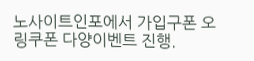노사이트인포에서 가입구폰 오링쿠폰 다양이벤트 진행.